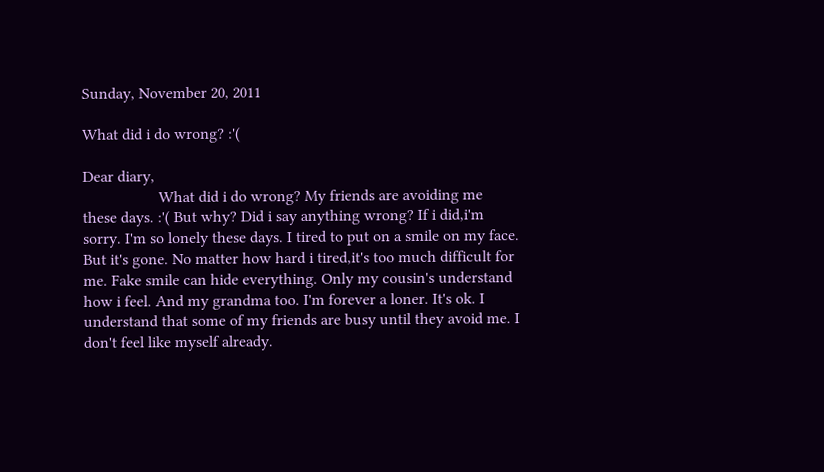Sunday, November 20, 2011

What did i do wrong? :'(

Dear diary,
                   What did i do wrong? My friends are avoiding me these days. :'( But why? Did i say anything wrong? If i did,i'm sorry. I'm so lonely these days. I tired to put on a smile on my face. But it's gone. No matter how hard i tired,it's too much difficult for me. Fake smile can hide everything. Only my cousin's understand how i feel. And my grandma too. I'm forever a loner. It's ok. I understand that some of my friends are busy until they avoid me. I don't feel like myself already.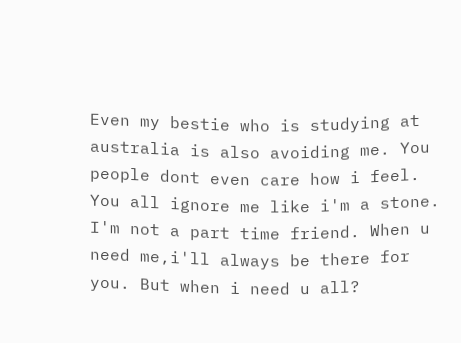Even my bestie who is studying at australia is also avoiding me. You people dont even care how i feel. You all ignore me like i'm a stone. I'm not a part time friend. When u need me,i'll always be there for you. But when i need u all?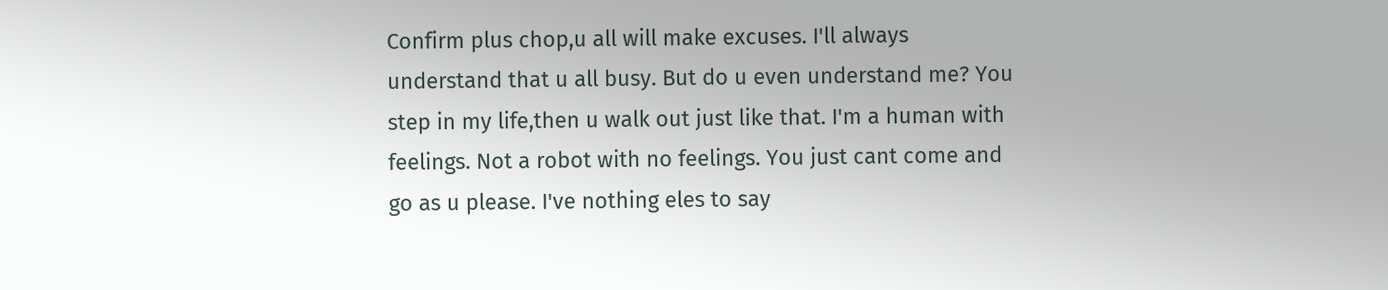Confirm plus chop,u all will make excuses. I'll always understand that u all busy. But do u even understand me? You step in my life,then u walk out just like that. I'm a human with feelings. Not a robot with no feelings. You just cant come and go as u please. I've nothing eles to say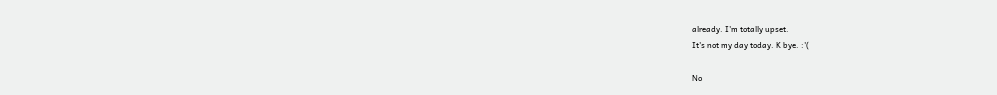already. I'm totally upset.
It's not my day today. K bye. :'(

No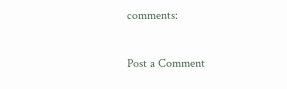comments:

Post a Comment